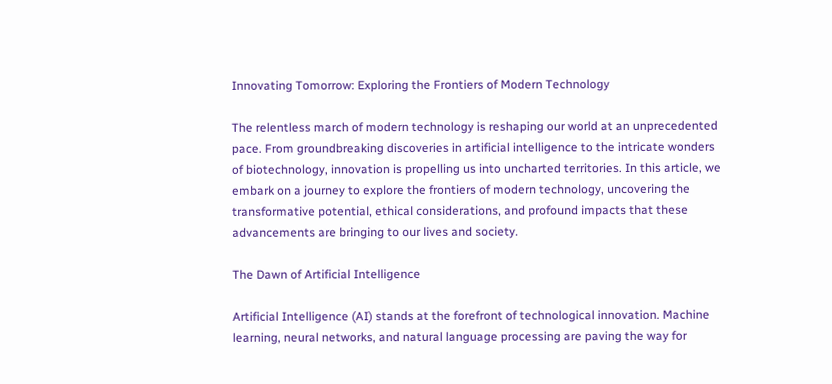Innovating Tomorrow: Exploring the Frontiers of Modern Technology

The relentless march of modern technology is reshaping our world at an unprecedented pace. From groundbreaking discoveries in artificial intelligence to the intricate wonders of biotechnology, innovation is propelling us into uncharted territories. In this article, we embark on a journey to explore the frontiers of modern technology, uncovering the transformative potential, ethical considerations, and profound impacts that these advancements are bringing to our lives and society.

The Dawn of Artificial Intelligence

Artificial Intelligence (AI) stands at the forefront of technological innovation. Machine learning, neural networks, and natural language processing are paving the way for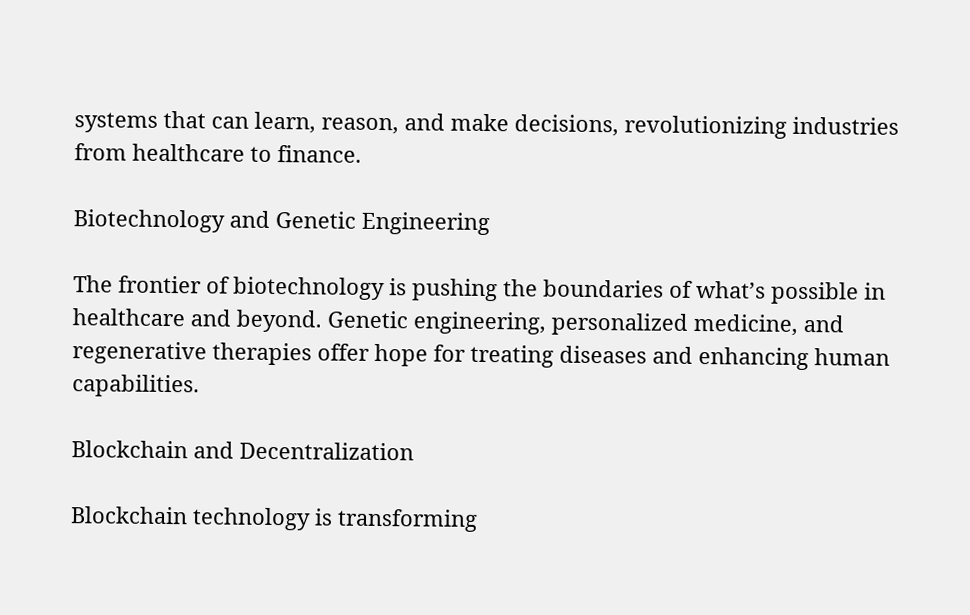systems that can learn, reason, and make decisions, revolutionizing industries from healthcare to finance.

Biotechnology and Genetic Engineering

The frontier of biotechnology is pushing the boundaries of what’s possible in healthcare and beyond. Genetic engineering, personalized medicine, and regenerative therapies offer hope for treating diseases and enhancing human capabilities.

Blockchain and Decentralization

Blockchain technology is transforming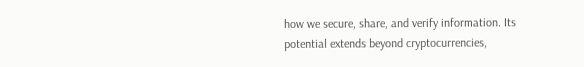how we secure, share, and verify information. Its potential extends beyond cryptocurrencies,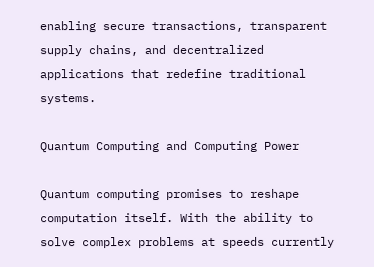enabling secure transactions, transparent supply chains, and decentralized applications that redefine traditional systems.

Quantum Computing and Computing Power

Quantum computing promises to reshape computation itself. With the ability to solve complex problems at speeds currently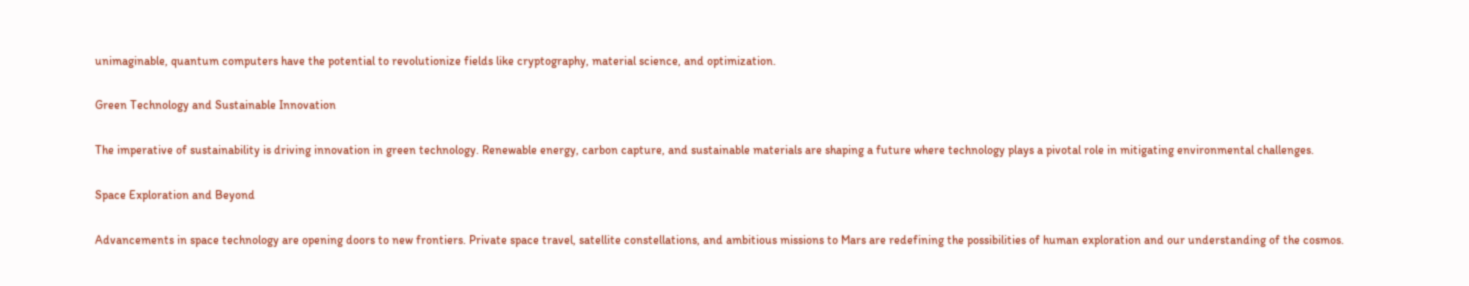unimaginable, quantum computers have the potential to revolutionize fields like cryptography, material science, and optimization.

Green Technology and Sustainable Innovation

The imperative of sustainability is driving innovation in green technology. Renewable energy, carbon capture, and sustainable materials are shaping a future where technology plays a pivotal role in mitigating environmental challenges.

Space Exploration and Beyond

Advancements in space technology are opening doors to new frontiers. Private space travel, satellite constellations, and ambitious missions to Mars are redefining the possibilities of human exploration and our understanding of the cosmos.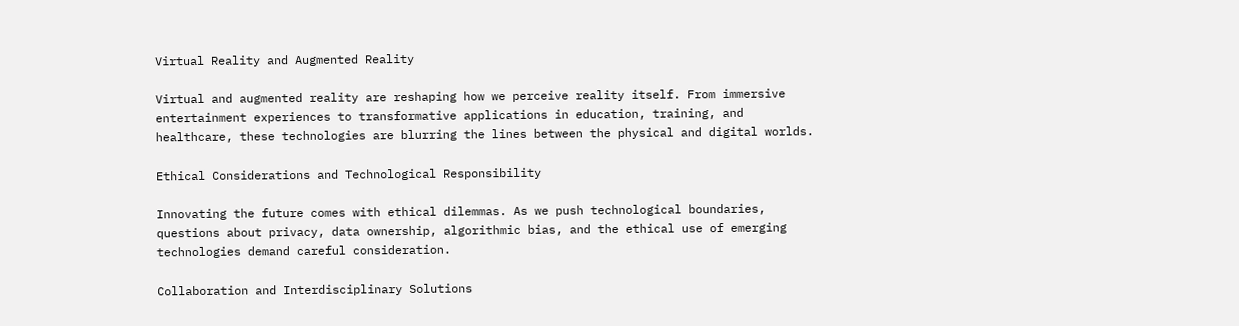Virtual Reality and Augmented Reality

Virtual and augmented reality are reshaping how we perceive reality itself. From immersive entertainment experiences to transformative applications in education, training, and healthcare, these technologies are blurring the lines between the physical and digital worlds.

Ethical Considerations and Technological Responsibility

Innovating the future comes with ethical dilemmas. As we push technological boundaries, questions about privacy, data ownership, algorithmic bias, and the ethical use of emerging technologies demand careful consideration.

Collaboration and Interdisciplinary Solutions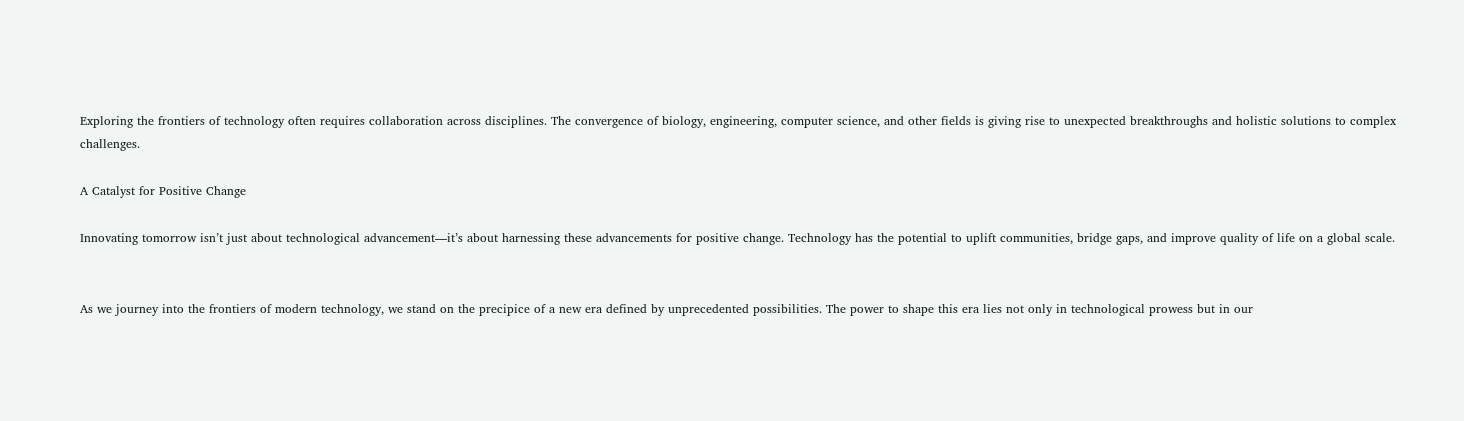Exploring the frontiers of technology often requires collaboration across disciplines. The convergence of biology, engineering, computer science, and other fields is giving rise to unexpected breakthroughs and holistic solutions to complex challenges.

A Catalyst for Positive Change

Innovating tomorrow isn’t just about technological advancement—it’s about harnessing these advancements for positive change. Technology has the potential to uplift communities, bridge gaps, and improve quality of life on a global scale.


As we journey into the frontiers of modern technology, we stand on the precipice of a new era defined by unprecedented possibilities. The power to shape this era lies not only in technological prowess but in our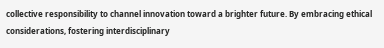collective responsibility to channel innovation toward a brighter future. By embracing ethical considerations, fostering interdisciplinary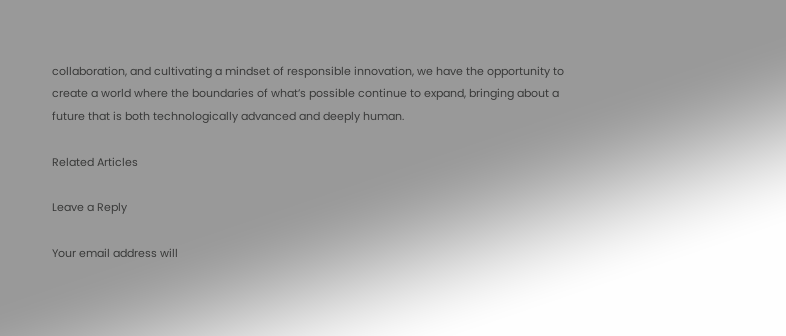collaboration, and cultivating a mindset of responsible innovation, we have the opportunity to create a world where the boundaries of what’s possible continue to expand, bringing about a future that is both technologically advanced and deeply human.

Related Articles

Leave a Reply

Your email address will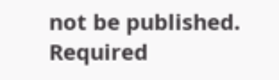not be published. Required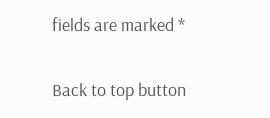fields are marked *

Back to top button